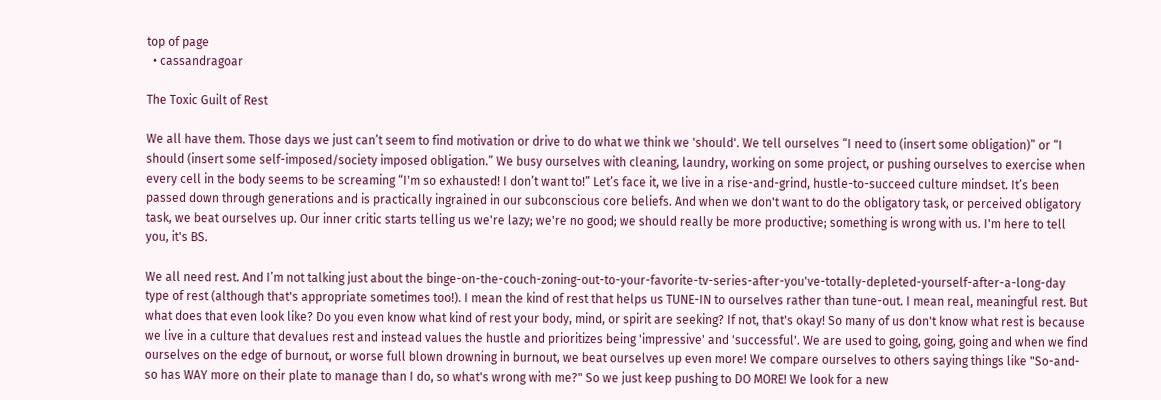top of page
  • cassandragoar

The Toxic Guilt of Rest

We all have them. Those days we just can’t seem to find motivation or drive to do what we think we 'should'. We tell ourselves “I need to (insert some obligation)” or “I should (insert some self-imposed/society imposed obligation.” We busy ourselves with cleaning, laundry, working on some project, or pushing ourselves to exercise when every cell in the body seems to be screaming “I'm so exhausted! I don’t want to!” Let’s face it, we live in a rise-and-grind, hustle-to-succeed culture mindset. It’s been passed down through generations and is practically ingrained in our subconscious core beliefs. And when we don't want to do the obligatory task, or perceived obligatory task, we beat ourselves up. Our inner critic starts telling us we're lazy; we're no good; we should really be more productive; something is wrong with us. I'm here to tell you, it's BS.

We all need rest. And I’m not talking just about the binge-on-the-couch-zoning-out-to-your-favorite-tv-series-after-you've-totally-depleted-yourself-after-a-long-day type of rest (although that's appropriate sometimes too!). I mean the kind of rest that helps us TUNE-IN to ourselves rather than tune-out. I mean real, meaningful rest. But what does that even look like? Do you even know what kind of rest your body, mind, or spirit are seeking? If not, that's okay! So many of us don't know what rest is because we live in a culture that devalues rest and instead values the hustle and prioritizes being 'impressive' and 'successful'. We are used to going, going, going and when we find ourselves on the edge of burnout, or worse full blown drowning in burnout, we beat ourselves up even more! We compare ourselves to others saying things like "So-and-so has WAY more on their plate to manage than I do, so what's wrong with me?" So we just keep pushing to DO MORE! We look for a new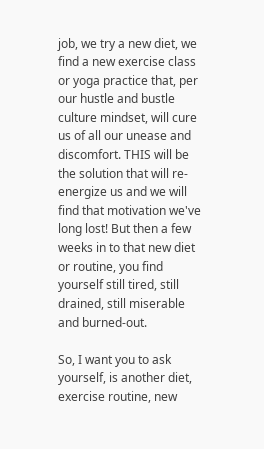job, we try a new diet, we find a new exercise class or yoga practice that, per our hustle and bustle culture mindset, will cure us of all our unease and discomfort. THIS will be the solution that will re-energize us and we will find that motivation we've long lost! But then a few weeks in to that new diet or routine, you find yourself still tired, still drained, still miserable and burned-out.

So, I want you to ask yourself, is another diet, exercise routine, new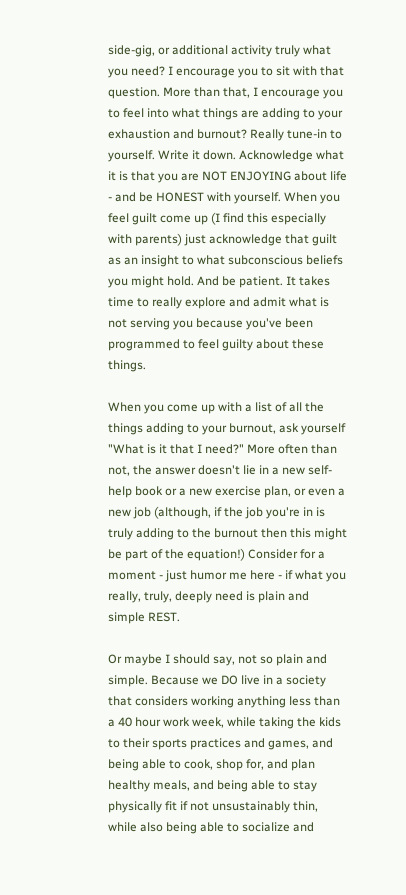side-gig, or additional activity truly what you need? I encourage you to sit with that question. More than that, I encourage you to feel into what things are adding to your exhaustion and burnout? Really tune-in to yourself. Write it down. Acknowledge what it is that you are NOT ENJOYING about life - and be HONEST with yourself. When you feel guilt come up (I find this especially with parents) just acknowledge that guilt as an insight to what subconscious beliefs you might hold. And be patient. It takes time to really explore and admit what is not serving you because you've been programmed to feel guilty about these things.

When you come up with a list of all the things adding to your burnout, ask yourself "What is it that I need?" More often than not, the answer doesn't lie in a new self-help book or a new exercise plan, or even a new job (although, if the job you're in is truly adding to the burnout then this might be part of the equation!) Consider for a moment - just humor me here - if what you really, truly, deeply need is plain and simple REST.

Or maybe I should say, not so plain and simple. Because we DO live in a society that considers working anything less than a 40 hour work week, while taking the kids to their sports practices and games, and being able to cook, shop for, and plan healthy meals, and being able to stay physically fit if not unsustainably thin, while also being able to socialize and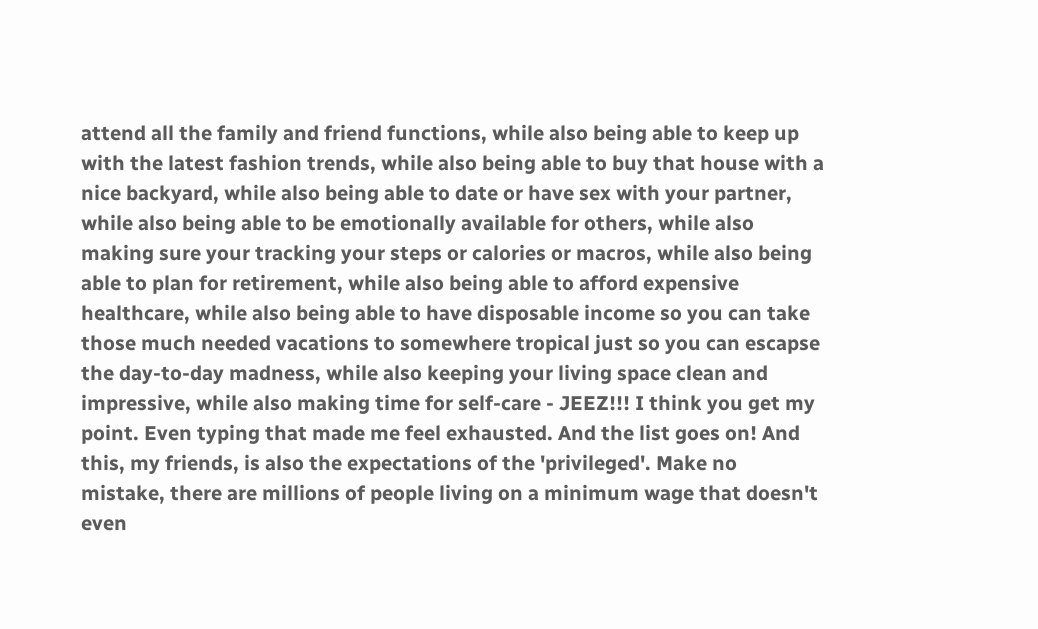attend all the family and friend functions, while also being able to keep up with the latest fashion trends, while also being able to buy that house with a nice backyard, while also being able to date or have sex with your partner, while also being able to be emotionally available for others, while also making sure your tracking your steps or calories or macros, while also being able to plan for retirement, while also being able to afford expensive healthcare, while also being able to have disposable income so you can take those much needed vacations to somewhere tropical just so you can escapse the day-to-day madness, while also keeping your living space clean and impressive, while also making time for self-care - JEEZ!!! I think you get my point. Even typing that made me feel exhausted. And the list goes on! And this, my friends, is also the expectations of the 'privileged'. Make no mistake, there are millions of people living on a minimum wage that doesn't even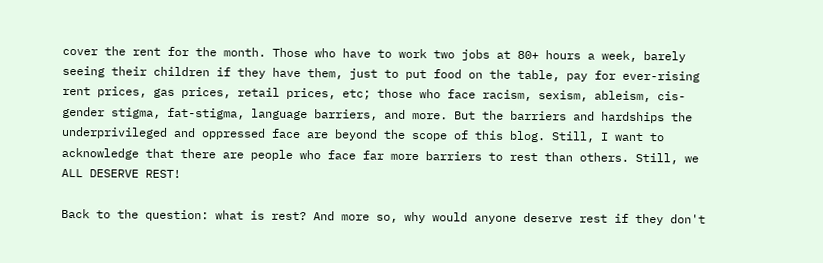cover the rent for the month. Those who have to work two jobs at 80+ hours a week, barely seeing their children if they have them, just to put food on the table, pay for ever-rising rent prices, gas prices, retail prices, etc; those who face racism, sexism, ableism, cis-gender stigma, fat-stigma, language barriers, and more. But the barriers and hardships the underprivileged and oppressed face are beyond the scope of this blog. Still, I want to acknowledge that there are people who face far more barriers to rest than others. Still, we ALL DESERVE REST!

Back to the question: what is rest? And more so, why would anyone deserve rest if they don't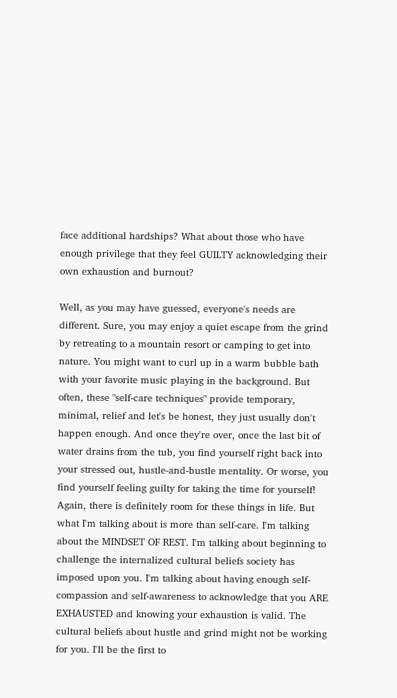face additional hardships? What about those who have enough privilege that they feel GUILTY acknowledging their own exhaustion and burnout?

Well, as you may have guessed, everyone's needs are different. Sure, you may enjoy a quiet escape from the grind by retreating to a mountain resort or camping to get into nature. You might want to curl up in a warm bubble bath with your favorite music playing in the background. But often, these "self-care techniques" provide temporary, minimal, relief and let's be honest, they just usually don't happen enough. And once they're over, once the last bit of water drains from the tub, you find yourself right back into your stressed out, hustle-and-bustle mentality. Or worse, you find yourself feeling guilty for taking the time for yourself! Again, there is definitely room for these things in life. But what I'm talking about is more than self-care. I'm talking about the MINDSET OF REST. I'm talking about beginning to challenge the internalized cultural beliefs society has imposed upon you. I'm talking about having enough self-compassion and self-awareness to acknowledge that you ARE EXHAUSTED and knowing your exhaustion is valid. The cultural beliefs about hustle and grind might not be working for you. I'll be the first to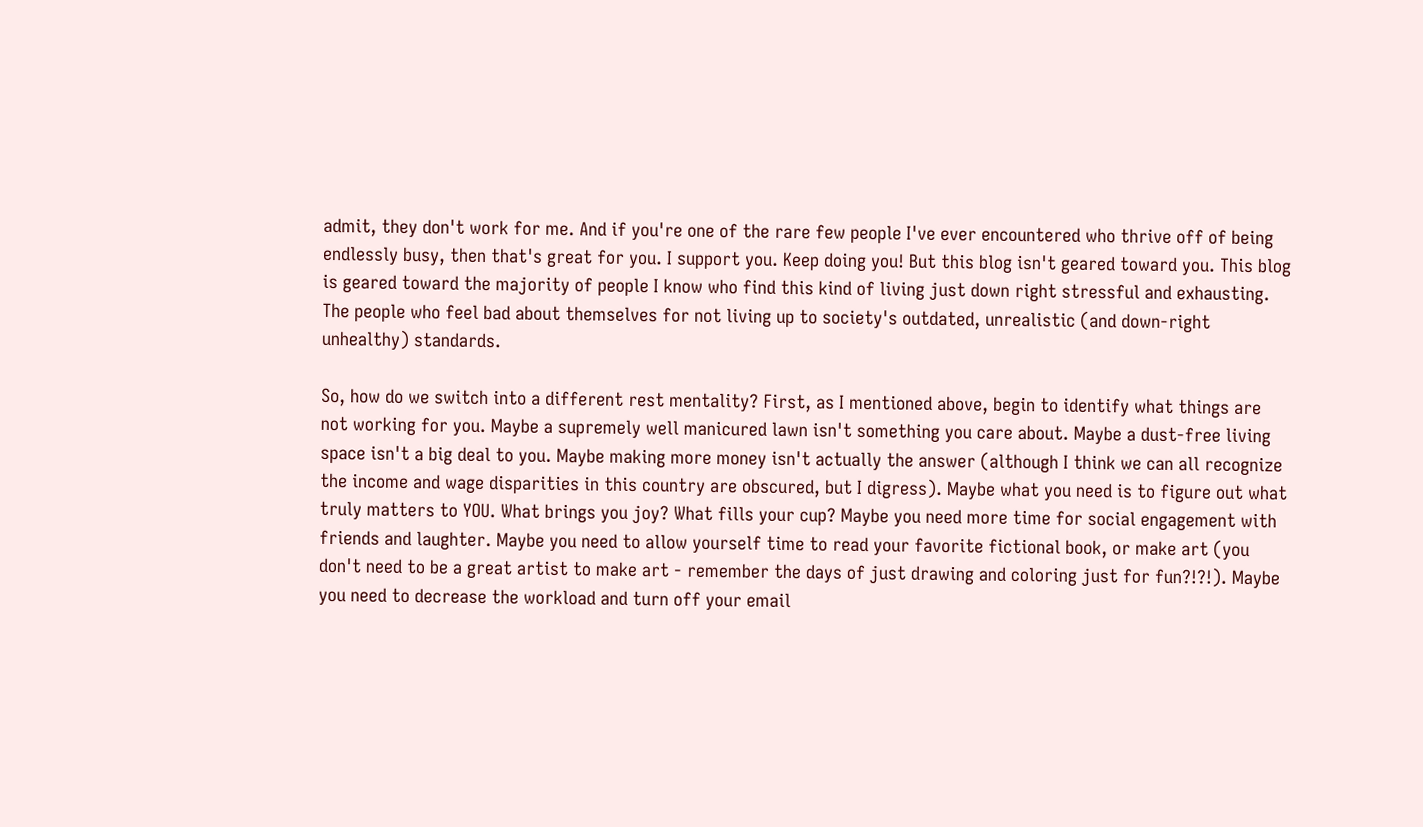admit, they don't work for me. And if you're one of the rare few people I've ever encountered who thrive off of being endlessly busy, then that's great for you. I support you. Keep doing you! But this blog isn't geared toward you. This blog is geared toward the majority of people I know who find this kind of living just down right stressful and exhausting. The people who feel bad about themselves for not living up to society's outdated, unrealistic (and down-right unhealthy) standards.

So, how do we switch into a different rest mentality? First, as I mentioned above, begin to identify what things are not working for you. Maybe a supremely well manicured lawn isn't something you care about. Maybe a dust-free living space isn't a big deal to you. Maybe making more money isn't actually the answer (although I think we can all recognize the income and wage disparities in this country are obscured, but I digress). Maybe what you need is to figure out what truly matters to YOU. What brings you joy? What fills your cup? Maybe you need more time for social engagement with friends and laughter. Maybe you need to allow yourself time to read your favorite fictional book, or make art (you don't need to be a great artist to make art - remember the days of just drawing and coloring just for fun?!?!). Maybe you need to decrease the workload and turn off your email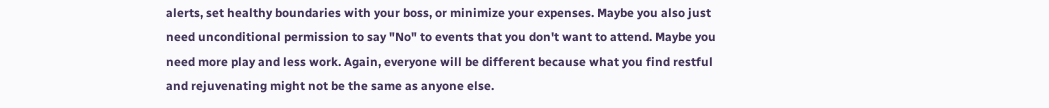alerts, set healthy boundaries with your boss, or minimize your expenses. Maybe you also just need unconditional permission to say "No" to events that you don't want to attend. Maybe you need more play and less work. Again, everyone will be different because what you find restful and rejuvenating might not be the same as anyone else.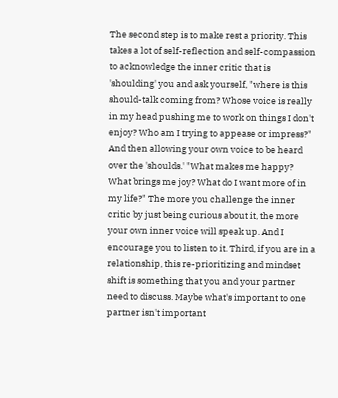The second step is to make rest a priority. This takes a lot of self-reflection and self-compassion to acknowledge the inner critic that is 'shoulding' you and ask yourself, "where is this should-talk coming from? Whose voice is really in my head pushing me to work on things I don't enjoy? Who am I trying to appease or impress?" And then allowing your own voice to be heard over the 'shoulds.' "What makes me happy? What brings me joy? What do I want more of in my life?" The more you challenge the inner critic by just being curious about it, the more your own inner voice will speak up. And I encourage you to listen to it. Third, if you are in a relationship, this re-prioritizing and mindset shift is something that you and your partner need to discuss. Maybe what's important to one partner isn't important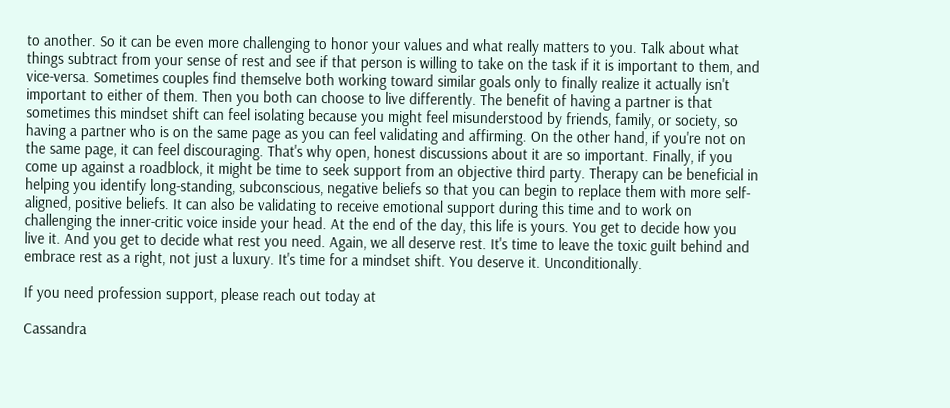to another. So it can be even more challenging to honor your values and what really matters to you. Talk about what things subtract from your sense of rest and see if that person is willing to take on the task if it is important to them, and vice-versa. Sometimes couples find themselve both working toward similar goals only to finally realize it actually isn't important to either of them. Then you both can choose to live differently. The benefit of having a partner is that sometimes this mindset shift can feel isolating because you might feel misunderstood by friends, family, or society, so having a partner who is on the same page as you can feel validating and affirming. On the other hand, if you're not on the same page, it can feel discouraging. That's why open, honest discussions about it are so important. Finally, if you come up against a roadblock, it might be time to seek support from an objective third party. Therapy can be beneficial in helping you identify long-standing, subconscious, negative beliefs so that you can begin to replace them with more self-aligned, positive beliefs. It can also be validating to receive emotional support during this time and to work on challenging the inner-critic voice inside your head. At the end of the day, this life is yours. You get to decide how you live it. And you get to decide what rest you need. Again, we all deserve rest. It's time to leave the toxic guilt behind and embrace rest as a right, not just a luxury. It's time for a mindset shift. You deserve it. Unconditionally.

If you need profession support, please reach out today at

Cassandra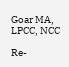Goar MA, LPCC, NCC

Re-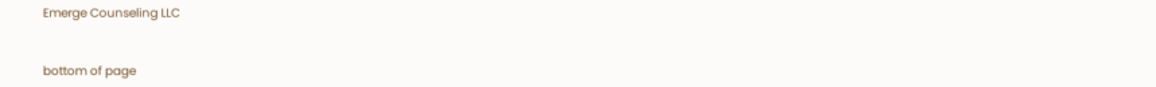Emerge Counseling LLC


bottom of page